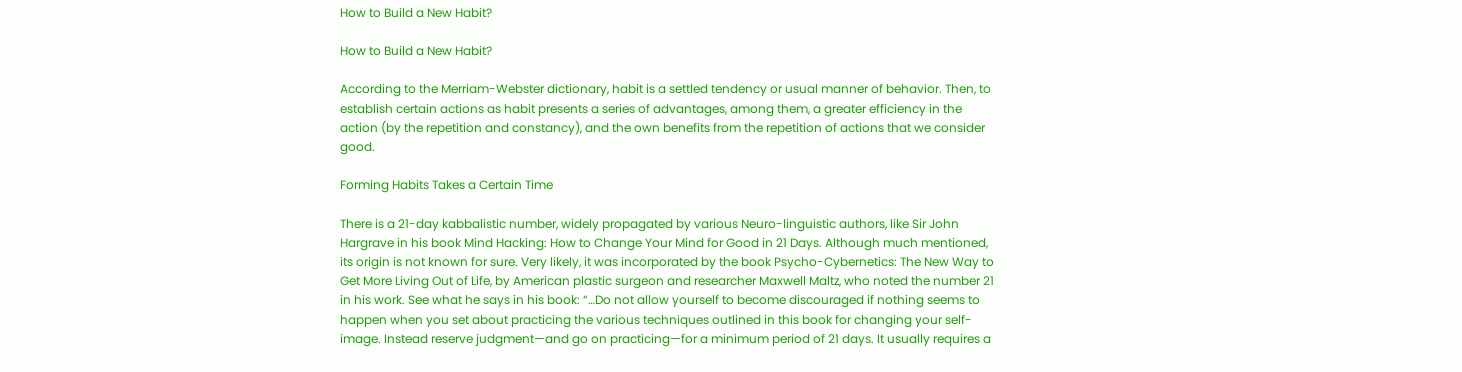How to Build a New Habit?

How to Build a New Habit?

According to the Merriam-Webster dictionary, habit is a settled tendency or usual manner of behavior. Then, to establish certain actions as habit presents a series of advantages, among them, a greater efficiency in the action (by the repetition and constancy), and the own benefits from the repetition of actions that we consider good.

Forming Habits Takes a Certain Time

There is a 21-day kabbalistic number, widely propagated by various Neuro-linguistic authors, like Sir John Hargrave in his book Mind Hacking: How to Change Your Mind for Good in 21 Days. Although much mentioned, its origin is not known for sure. Very likely, it was incorporated by the book Psycho-Cybernetics: The New Way to Get More Living Out of Life, by American plastic surgeon and researcher Maxwell Maltz, who noted the number 21 in his work. See what he says in his book: “…Do not allow yourself to become discouraged if nothing seems to happen when you set about practicing the various techniques outlined in this book for changing your self-image. Instead reserve judgment—and go on practicing—for a minimum period of 21 days. It usually requires a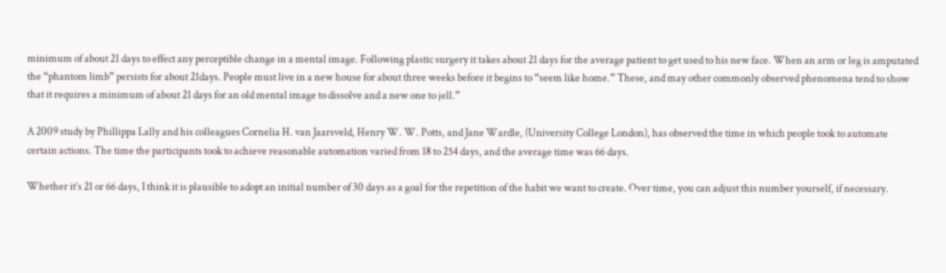minimum of about 21 days to effect any perceptible change in a mental image. Following plastic surgery it takes about 21 days for the average patient to get used to his new face. When an arm or leg is amputated the “phantom limb” persists for about 21days. People must live in a new house for about three weeks before it begins to “seem like home.” These, and may other commonly observed phenomena tend to show that it requires a minimum of about 21 days for an old mental image to dissolve and a new one to jell.”

A 2009 study by Phillippa Lally and his colleagues Cornelia H. van Jaarsveld, Henry W. W. Potts, and Jane Wardle, (University College London), has observed the time in which people took to automate certain actions. The time the participants took to achieve reasonable automation varied from 18 to 254 days, and the average time was 66 days.

Whether it’s 21 or 66 days, I think it is plausible to adopt an initial number of 30 days as a goal for the repetition of the habit we want to create. Over time, you can adjust this number yourself, if necessary.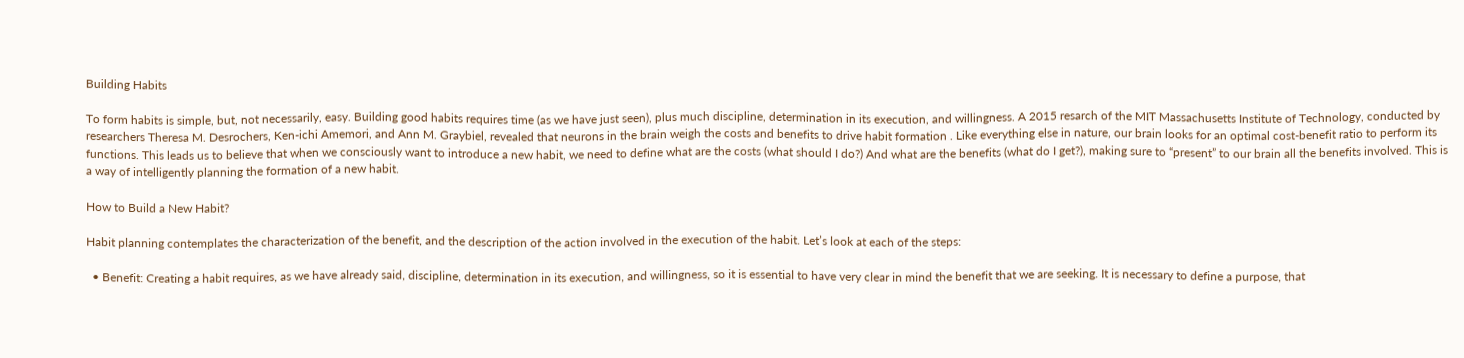Building Habits

To form habits is simple, but, not necessarily, easy. Building good habits requires time (as we have just seen), plus much discipline, determination in its execution, and willingness. A 2015 resarch of the MIT Massachusetts Institute of Technology, conducted by researchers Theresa M. Desrochers, Ken-ichi Amemori, and Ann M. Graybiel, revealed that neurons in the brain weigh the costs and benefits to drive habit formation . Like everything else in nature, our brain looks for an optimal cost-benefit ratio to perform its functions. This leads us to believe that when we consciously want to introduce a new habit, we need to define what are the costs (what should I do?) And what are the benefits (what do I get?), making sure to “present” to our brain all the benefits involved. This is a way of intelligently planning the formation of a new habit.

How to Build a New Habit?

Habit planning contemplates the characterization of the benefit, and the description of the action involved in the execution of the habit. Let’s look at each of the steps:

  • Benefit: Creating a habit requires, as we have already said, discipline, determination in its execution, and willingness, so it is essential to have very clear in mind the benefit that we are seeking. It is necessary to define a purpose, that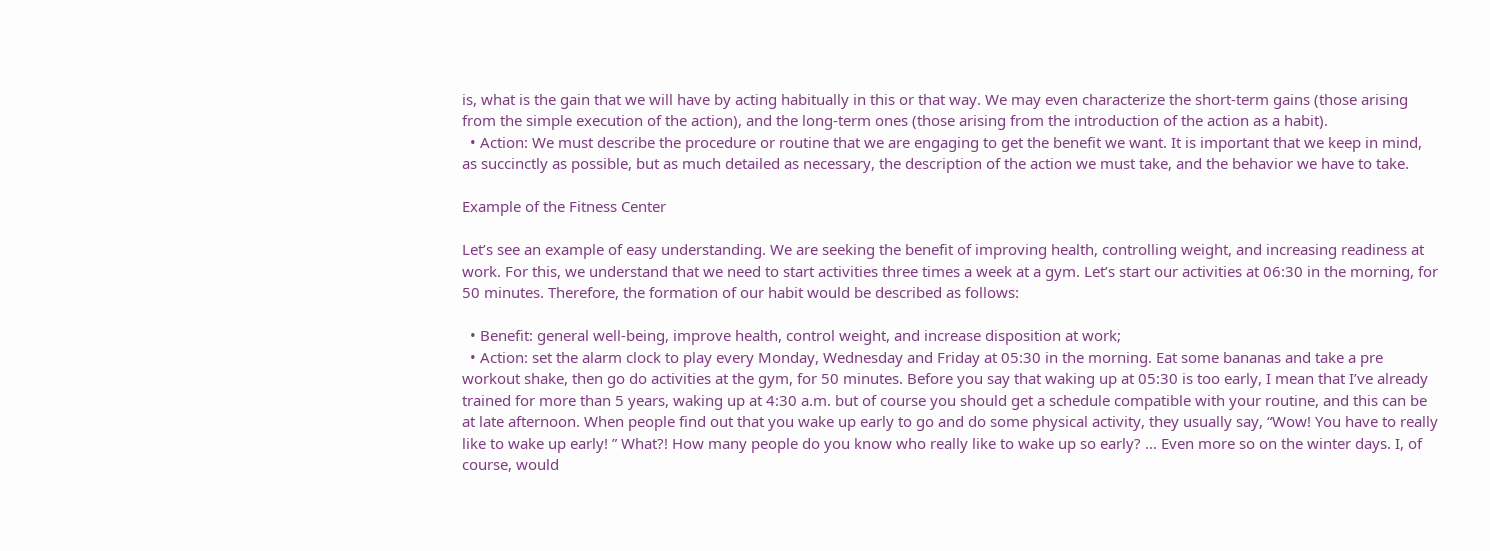is, what is the gain that we will have by acting habitually in this or that way. We may even characterize the short-term gains (those arising from the simple execution of the action), and the long-term ones (those arising from the introduction of the action as a habit).
  • Action: We must describe the procedure or routine that we are engaging to get the benefit we want. It is important that we keep in mind, as succinctly as possible, but as much detailed as necessary, the description of the action we must take, and the behavior we have to take.

Example of the Fitness Center

Let’s see an example of easy understanding. We are seeking the benefit of improving health, controlling weight, and increasing readiness at work. For this, we understand that we need to start activities three times a week at a gym. Let’s start our activities at 06:30 in the morning, for 50 minutes. Therefore, the formation of our habit would be described as follows:

  • Benefit: general well-being, improve health, control weight, and increase disposition at work;
  • Action: set the alarm clock to play every Monday, Wednesday and Friday at 05:30 in the morning. Eat some bananas and take a pre workout shake, then go do activities at the gym, for 50 minutes. Before you say that waking up at 05:30 is too early, I mean that I’ve already trained for more than 5 years, waking up at 4:30 a.m. but of course you should get a schedule compatible with your routine, and this can be at late afternoon. When people find out that you wake up early to go and do some physical activity, they usually say, “Wow! You have to really like to wake up early! ” What?! How many people do you know who really like to wake up so early? … Even more so on the winter days. I, of course, would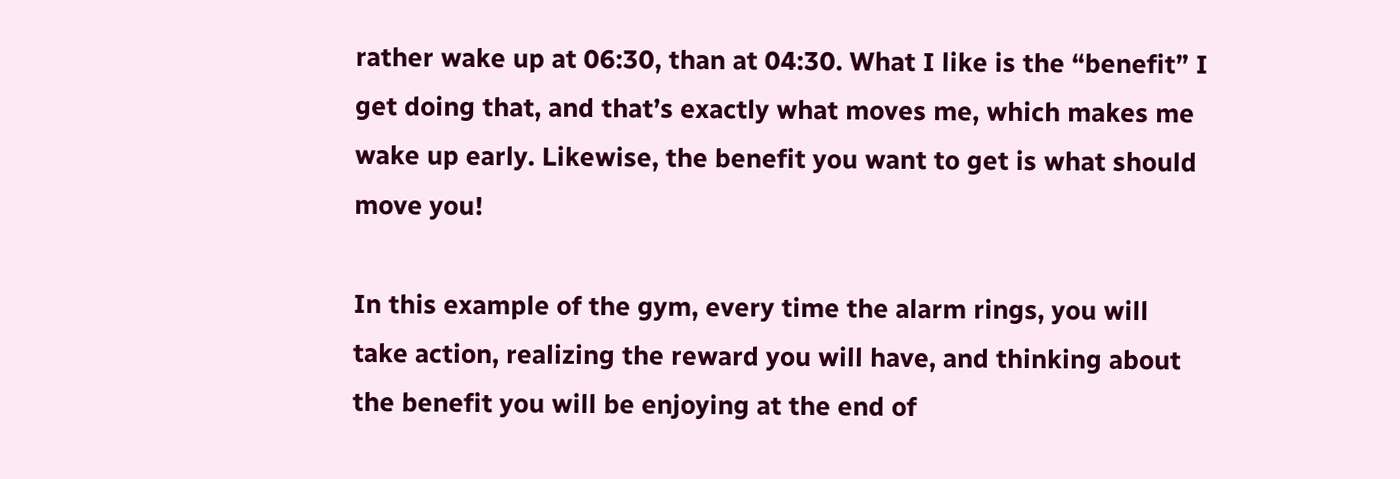rather wake up at 06:30, than at 04:30. What I like is the “benefit” I get doing that, and that’s exactly what moves me, which makes me wake up early. Likewise, the benefit you want to get is what should move you!

In this example of the gym, every time the alarm rings, you will take action, realizing the reward you will have, and thinking about the benefit you will be enjoying at the end of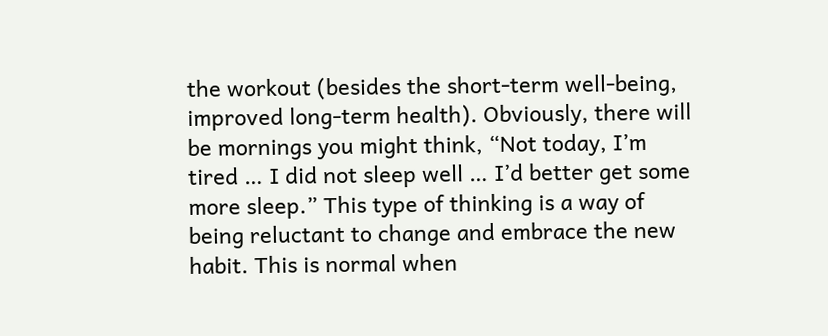the workout (besides the short-term well-being, improved long-term health). Obviously, there will be mornings you might think, “Not today, I’m tired … I did not sleep well … I’d better get some more sleep.” This type of thinking is a way of being reluctant to change and embrace the new habit. This is normal when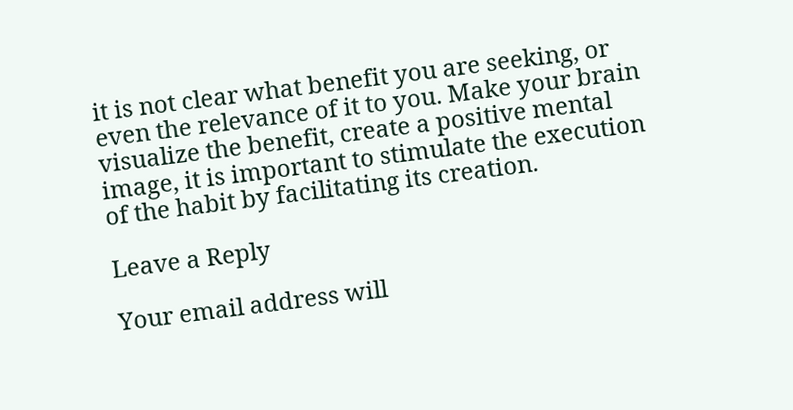it is not clear what benefit you are seeking, or even the relevance of it to you. Make your brain visualize the benefit, create a positive mental image, it is important to stimulate the execution of the habit by facilitating its creation.

Leave a Reply

Your email address will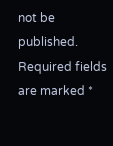not be published. Required fields are marked *